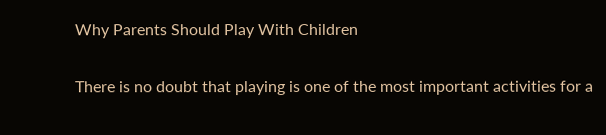Why Parents Should Play With Children

There is no doubt that playing is one of the most important activities for a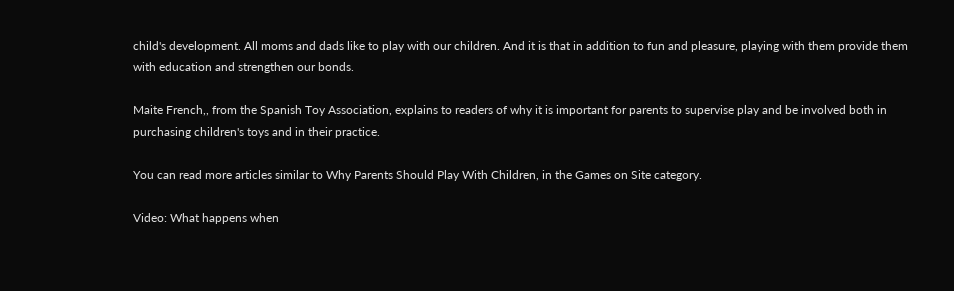child's development. All moms and dads like to play with our children. And it is that in addition to fun and pleasure, playing with them provide them with education and strengthen our bonds.

Maite French,, from the Spanish Toy Association, explains to readers of why it is important for parents to supervise play and be involved both in purchasing children's toys and in their practice.

You can read more articles similar to Why Parents Should Play With Children, in the Games on Site category.

Video: What happens when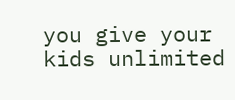you give your kids unlimited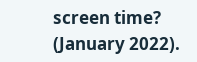screen time? (January 2022).